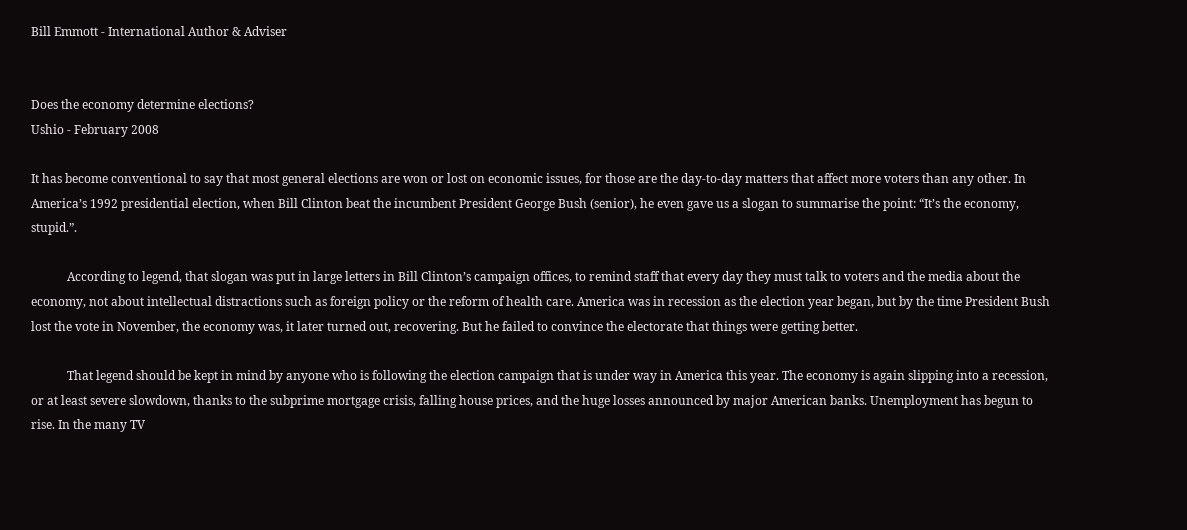Bill Emmott - International Author & Adviser


Does the economy determine elections?
Ushio - February 2008

It has become conventional to say that most general elections are won or lost on economic issues, for those are the day-to-day matters that affect more voters than any other. In America’s 1992 presidential election, when Bill Clinton beat the incumbent President George Bush (senior), he even gave us a slogan to summarise the point: “It’s the economy, stupid.”.

            According to legend, that slogan was put in large letters in Bill Clinton’s campaign offices, to remind staff that every day they must talk to voters and the media about the economy, not about intellectual distractions such as foreign policy or the reform of health care. America was in recession as the election year began, but by the time President Bush lost the vote in November, the economy was, it later turned out, recovering. But he failed to convince the electorate that things were getting better.

            That legend should be kept in mind by anyone who is following the election campaign that is under way in America this year. The economy is again slipping into a recession, or at least severe slowdown, thanks to the subprime mortgage crisis, falling house prices, and the huge losses announced by major American banks. Unemployment has begun to rise. In the many TV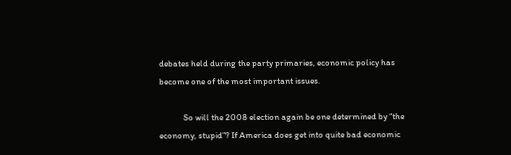debates held during the party primaries, economic policy has become one of the most important issues.

            So will the 2008 election again be one determined by “the economy, stupid”? If America does get into quite bad economic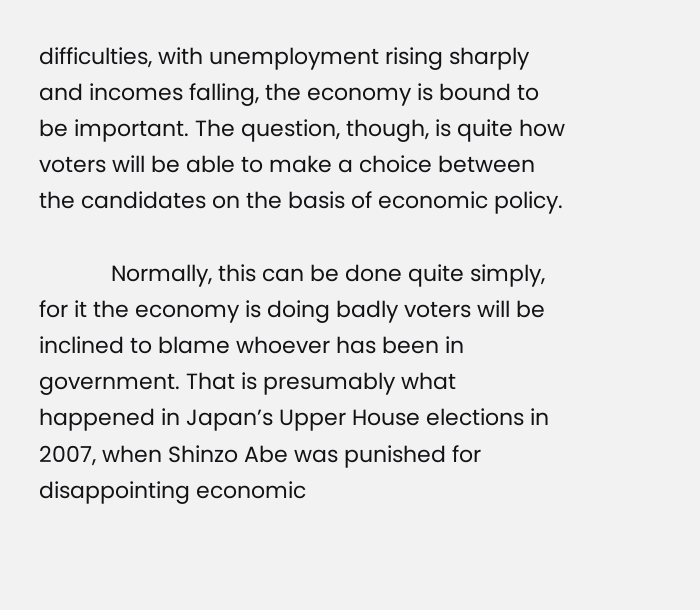difficulties, with unemployment rising sharply and incomes falling, the economy is bound to be important. The question, though, is quite how voters will be able to make a choice between the candidates on the basis of economic policy.

            Normally, this can be done quite simply, for it the economy is doing badly voters will be inclined to blame whoever has been in government. That is presumably what happened in Japan’s Upper House elections in 2007, when Shinzo Abe was punished for disappointing economic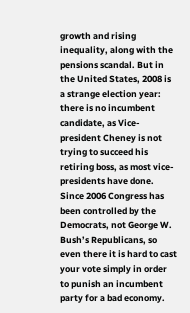growth and rising inequality, along with the pensions scandal. But in the United States, 2008 is a strange election year: there is no incumbent candidate, as Vice-president Cheney is not trying to succeed his retiring boss, as most vice-presidents have done. Since 2006 Congress has been controlled by the Democrats, not George W. Bush’s Republicans, so even there it is hard to cast your vote simply in order to punish an incumbent party for a bad economy.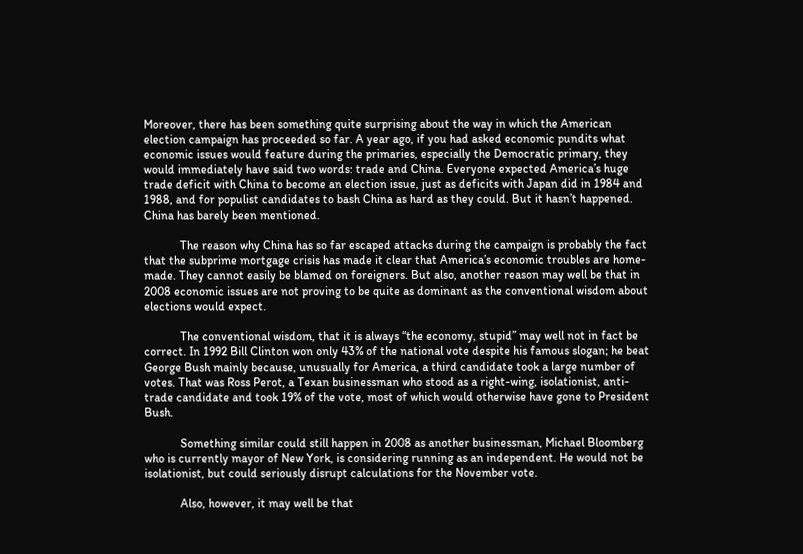Moreover, there has been something quite surprising about the way in which the American election campaign has proceeded so far. A year ago, if you had asked economic pundits what economic issues would feature during the primaries, especially the Democratic primary, they would immediately have said two words: trade and China. Everyone expected America’s huge trade deficit with China to become an election issue, just as deficits with Japan did in 1984 and 1988, and for populist candidates to bash China as hard as they could. But it hasn’t happened. China has barely been mentioned.

            The reason why China has so far escaped attacks during the campaign is probably the fact that the subprime mortgage crisis has made it clear that America’s economic troubles are home-made. They cannot easily be blamed on foreigners. But also, another reason may well be that in 2008 economic issues are not proving to be quite as dominant as the conventional wisdom about elections would expect.

            The conventional wisdom, that it is always “the economy, stupid” may well not in fact be correct. In 1992 Bill Clinton won only 43% of the national vote despite his famous slogan; he beat George Bush mainly because, unusually for America, a third candidate took a large number of votes. That was Ross Perot, a Texan businessman who stood as a right-wing, isolationist, anti-trade candidate and took 19% of the vote, most of which would otherwise have gone to President Bush.

            Something similar could still happen in 2008 as another businessman, Michael Bloomberg who is currently mayor of New York, is considering running as an independent. He would not be isolationist, but could seriously disrupt calculations for the November vote.

            Also, however, it may well be that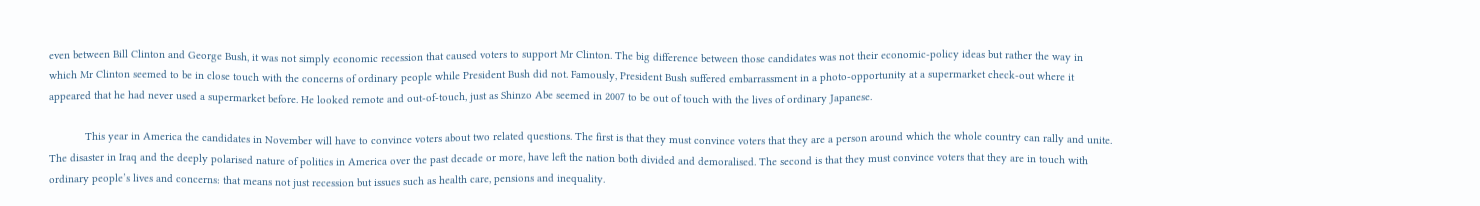even between Bill Clinton and George Bush, it was not simply economic recession that caused voters to support Mr Clinton. The big difference between those candidates was not their economic-policy ideas but rather the way in which Mr Clinton seemed to be in close touch with the concerns of ordinary people while President Bush did not. Famously, President Bush suffered embarrassment in a photo-opportunity at a supermarket check-out where it appeared that he had never used a supermarket before. He looked remote and out-of-touch, just as Shinzo Abe seemed in 2007 to be out of touch with the lives of ordinary Japanese.

            This year in America the candidates in November will have to convince voters about two related questions. The first is that they must convince voters that they are a person around which the whole country can rally and unite. The disaster in Iraq and the deeply polarised nature of politics in America over the past decade or more, have left the nation both divided and demoralised. The second is that they must convince voters that they are in touch with ordinary people’s lives and concerns: that means not just recession but issues such as health care, pensions and inequality.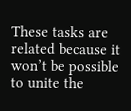These tasks are related because it won’t be possible to unite the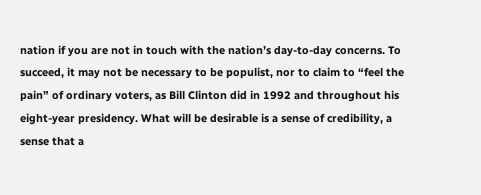nation if you are not in touch with the nation’s day-to-day concerns. To succeed, it may not be necessary to be populist, nor to claim to “feel the pain” of ordinary voters, as Bill Clinton did in 1992 and throughout his eight-year presidency. What will be desirable is a sense of credibility, a sense that a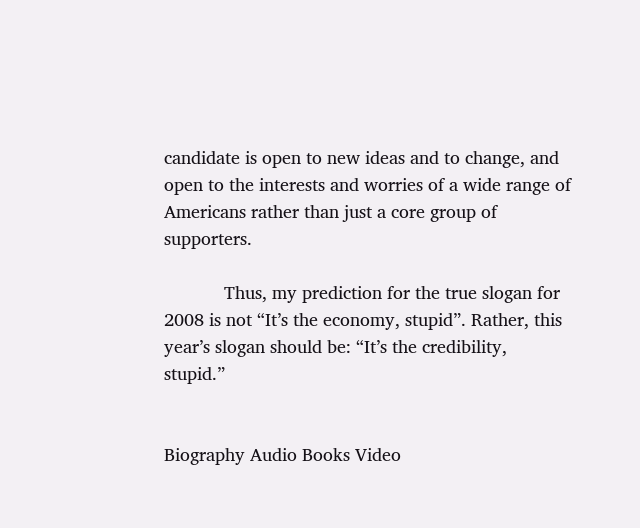candidate is open to new ideas and to change, and open to the interests and worries of a wide range of Americans rather than just a core group of supporters.

            Thus, my prediction for the true slogan for 2008 is not “It’s the economy, stupid”. Rather, this year’s slogan should be: “It’s the credibility, stupid.”


Biography Audio Books Video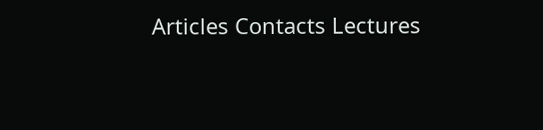Articles Contacts Lectures